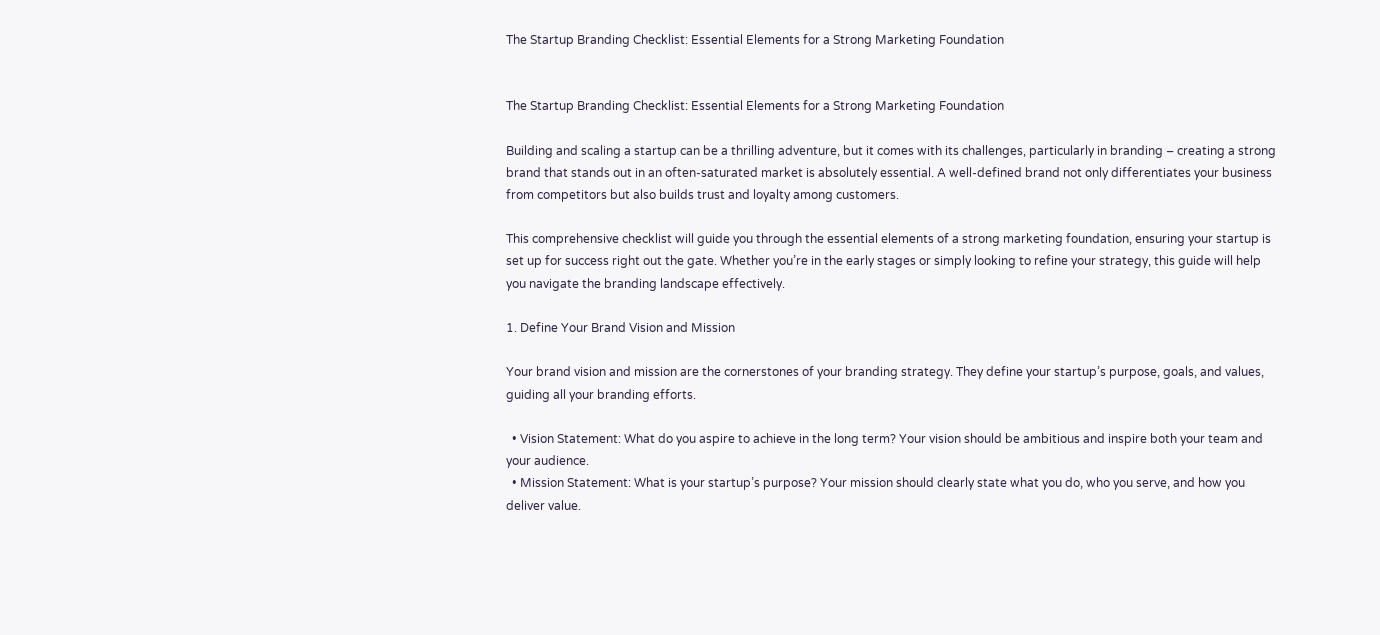The Startup Branding Checklist: Essential Elements for a Strong Marketing Foundation


The Startup Branding Checklist: Essential Elements for a Strong Marketing Foundation

Building and scaling a startup can be a thrilling adventure, but it comes with its challenges, particularly in branding – creating a strong brand that stands out in an often-saturated market is absolutely essential. A well-defined brand not only differentiates your business from competitors but also builds trust and loyalty among customers.

This comprehensive checklist will guide you through the essential elements of a strong marketing foundation, ensuring your startup is set up for success right out the gate. Whether you’re in the early stages or simply looking to refine your strategy, this guide will help you navigate the branding landscape effectively.

1. Define Your Brand Vision and Mission

Your brand vision and mission are the cornerstones of your branding strategy. They define your startup’s purpose, goals, and values, guiding all your branding efforts.

  • Vision Statement: What do you aspire to achieve in the long term? Your vision should be ambitious and inspire both your team and your audience.
  • Mission Statement: What is your startup’s purpose? Your mission should clearly state what you do, who you serve, and how you deliver value.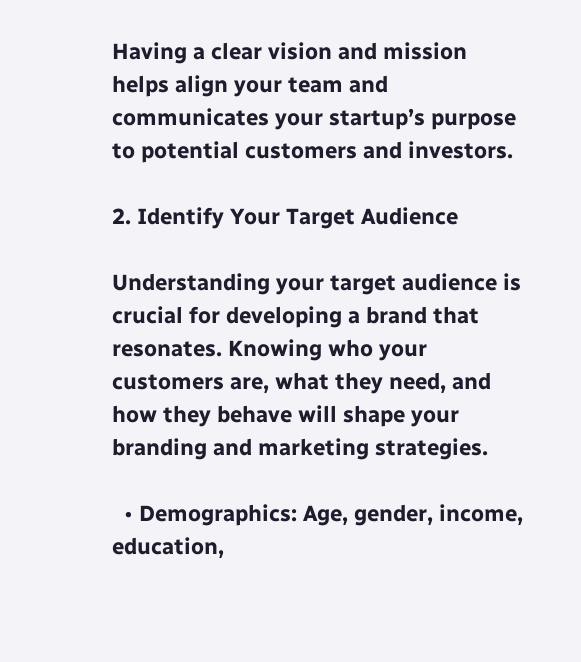Having a clear vision and mission helps align your team and communicates your startup’s purpose to potential customers and investors.

2. Identify Your Target Audience

Understanding your target audience is crucial for developing a brand that resonates. Knowing who your customers are, what they need, and how they behave will shape your branding and marketing strategies.

  • Demographics: Age, gender, income, education,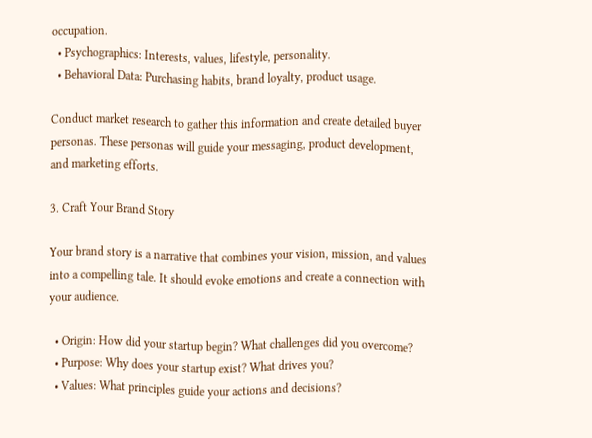occupation.
  • Psychographics: Interests, values, lifestyle, personality.
  • Behavioral Data: Purchasing habits, brand loyalty, product usage.

Conduct market research to gather this information and create detailed buyer personas. These personas will guide your messaging, product development, and marketing efforts.

3. Craft Your Brand Story

Your brand story is a narrative that combines your vision, mission, and values into a compelling tale. It should evoke emotions and create a connection with your audience.

  • Origin: How did your startup begin? What challenges did you overcome?
  • Purpose: Why does your startup exist? What drives you?
  • Values: What principles guide your actions and decisions?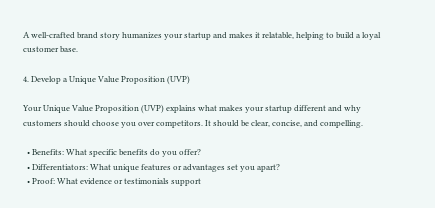A well-crafted brand story humanizes your startup and makes it relatable, helping to build a loyal customer base.

4. Develop a Unique Value Proposition (UVP)

Your Unique Value Proposition (UVP) explains what makes your startup different and why customers should choose you over competitors. It should be clear, concise, and compelling.

  • Benefits: What specific benefits do you offer?
  • Differentiators: What unique features or advantages set you apart?
  • Proof: What evidence or testimonials support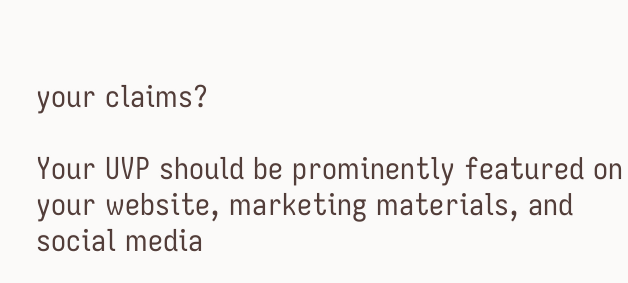your claims?

Your UVP should be prominently featured on your website, marketing materials, and social media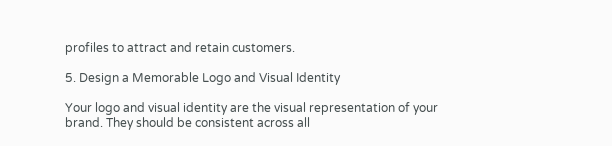profiles to attract and retain customers.

5. Design a Memorable Logo and Visual Identity

Your logo and visual identity are the visual representation of your brand. They should be consistent across all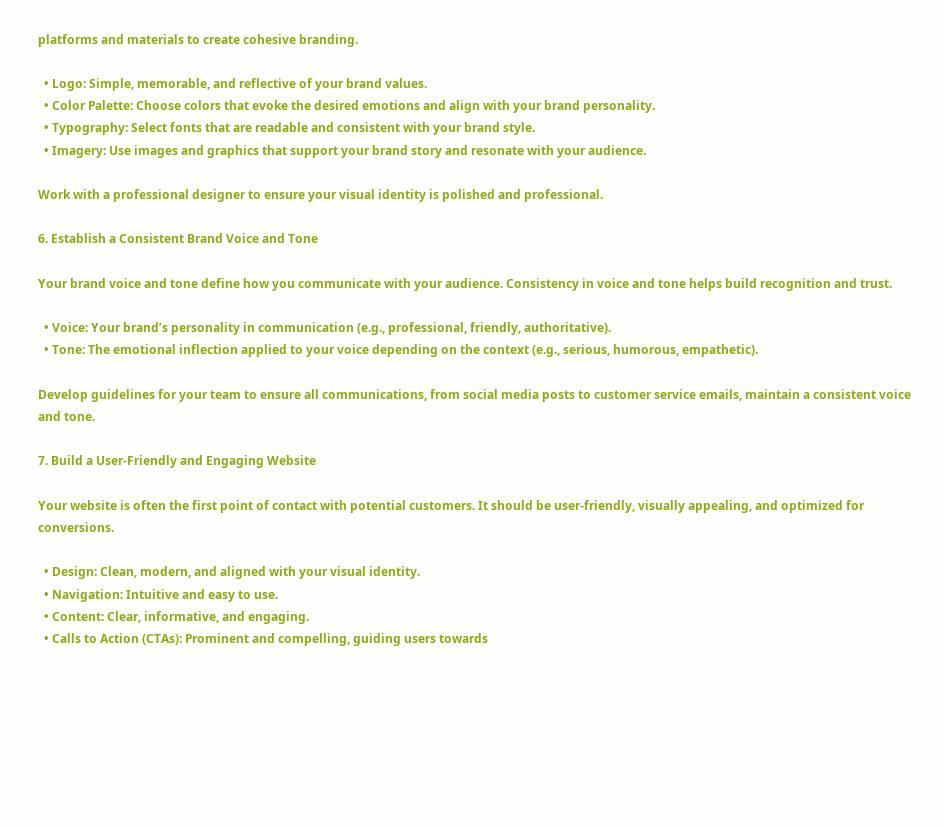platforms and materials to create cohesive branding.

  • Logo: Simple, memorable, and reflective of your brand values.
  • Color Palette: Choose colors that evoke the desired emotions and align with your brand personality.
  • Typography: Select fonts that are readable and consistent with your brand style.
  • Imagery: Use images and graphics that support your brand story and resonate with your audience.

Work with a professional designer to ensure your visual identity is polished and professional.

6. Establish a Consistent Brand Voice and Tone

Your brand voice and tone define how you communicate with your audience. Consistency in voice and tone helps build recognition and trust.

  • Voice: Your brand’s personality in communication (e.g., professional, friendly, authoritative).
  • Tone: The emotional inflection applied to your voice depending on the context (e.g., serious, humorous, empathetic).

Develop guidelines for your team to ensure all communications, from social media posts to customer service emails, maintain a consistent voice and tone.

7. Build a User-Friendly and Engaging Website

Your website is often the first point of contact with potential customers. It should be user-friendly, visually appealing, and optimized for conversions.

  • Design: Clean, modern, and aligned with your visual identity.
  • Navigation: Intuitive and easy to use.
  • Content: Clear, informative, and engaging.
  • Calls to Action (CTAs): Prominent and compelling, guiding users towards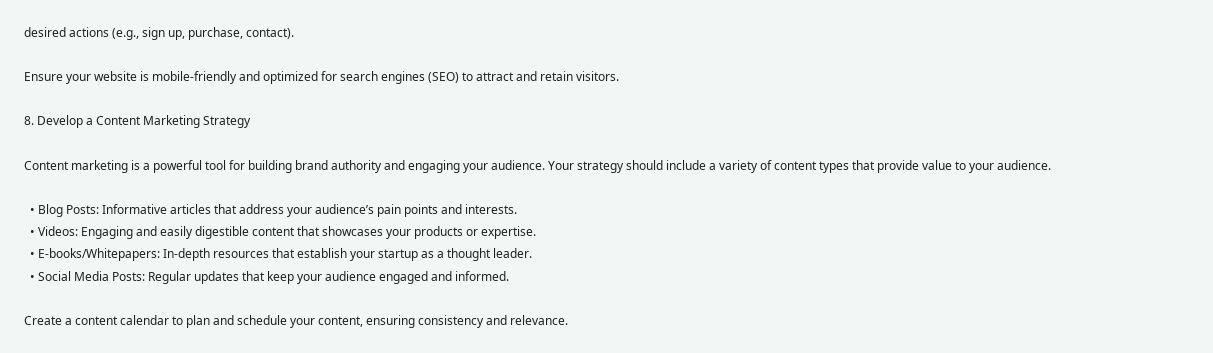desired actions (e.g., sign up, purchase, contact).

Ensure your website is mobile-friendly and optimized for search engines (SEO) to attract and retain visitors.

8. Develop a Content Marketing Strategy

Content marketing is a powerful tool for building brand authority and engaging your audience. Your strategy should include a variety of content types that provide value to your audience.

  • Blog Posts: Informative articles that address your audience’s pain points and interests.
  • Videos: Engaging and easily digestible content that showcases your products or expertise.
  • E-books/Whitepapers: In-depth resources that establish your startup as a thought leader.
  • Social Media Posts: Regular updates that keep your audience engaged and informed.

Create a content calendar to plan and schedule your content, ensuring consistency and relevance.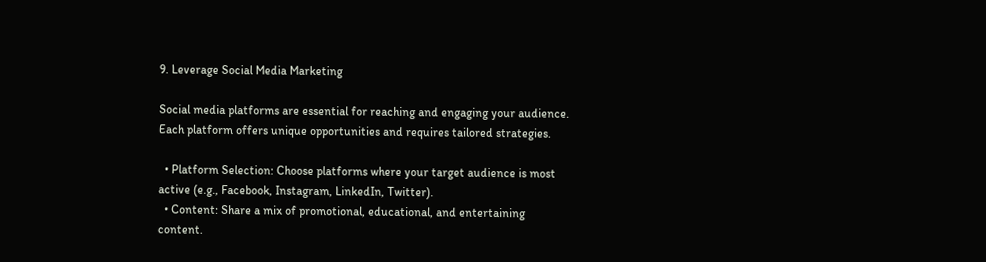9. Leverage Social Media Marketing

Social media platforms are essential for reaching and engaging your audience. Each platform offers unique opportunities and requires tailored strategies.

  • Platform Selection: Choose platforms where your target audience is most active (e.g., Facebook, Instagram, LinkedIn, Twitter).
  • Content: Share a mix of promotional, educational, and entertaining content.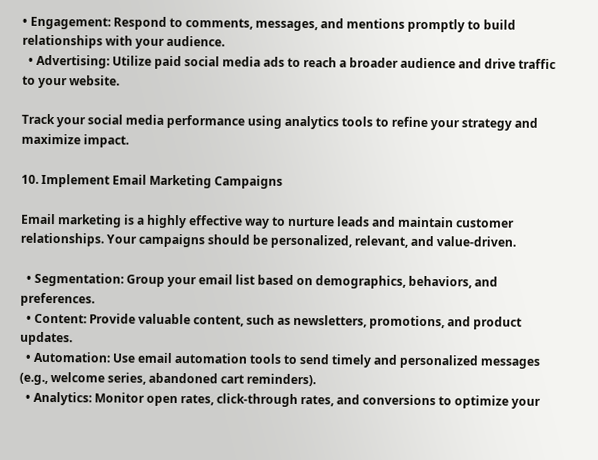• Engagement: Respond to comments, messages, and mentions promptly to build relationships with your audience.
  • Advertising: Utilize paid social media ads to reach a broader audience and drive traffic to your website.

Track your social media performance using analytics tools to refine your strategy and maximize impact.

10. Implement Email Marketing Campaigns

Email marketing is a highly effective way to nurture leads and maintain customer relationships. Your campaigns should be personalized, relevant, and value-driven.

  • Segmentation: Group your email list based on demographics, behaviors, and preferences.
  • Content: Provide valuable content, such as newsletters, promotions, and product updates.
  • Automation: Use email automation tools to send timely and personalized messages (e.g., welcome series, abandoned cart reminders).
  • Analytics: Monitor open rates, click-through rates, and conversions to optimize your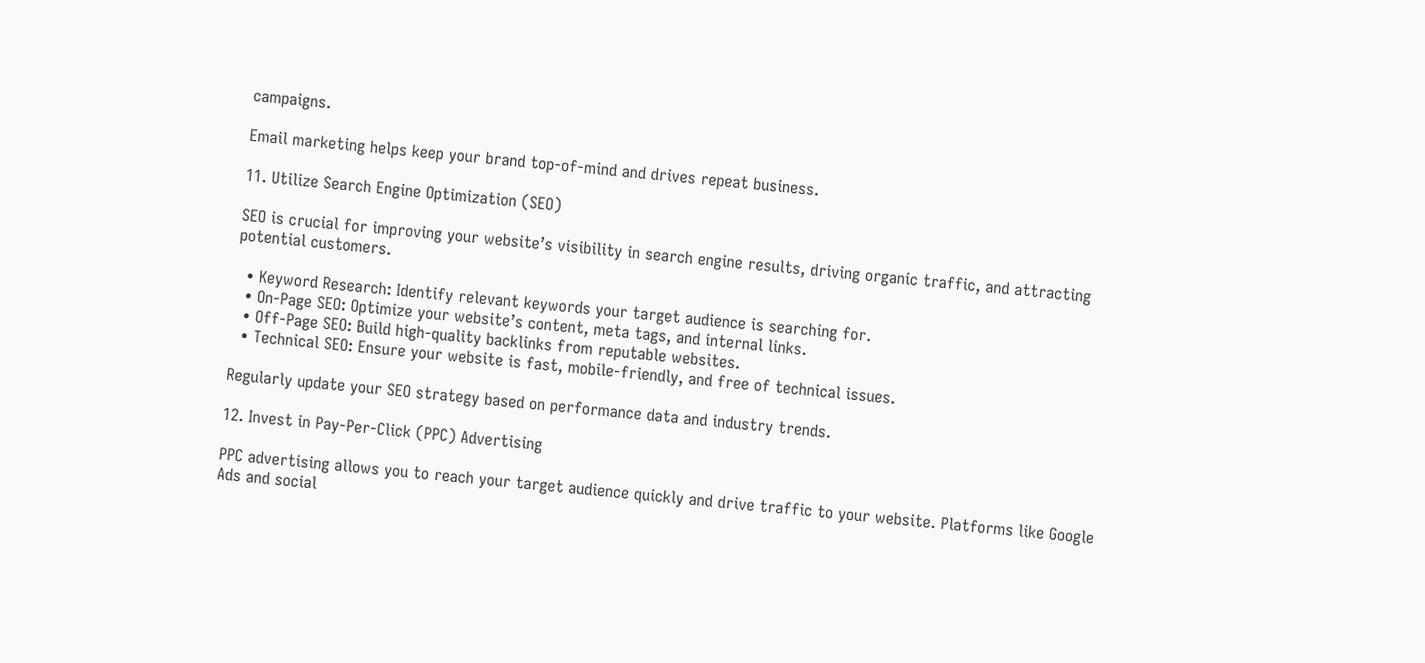campaigns.

Email marketing helps keep your brand top-of-mind and drives repeat business.

11. Utilize Search Engine Optimization (SEO)

SEO is crucial for improving your website’s visibility in search engine results, driving organic traffic, and attracting potential customers.

  • Keyword Research: Identify relevant keywords your target audience is searching for.
  • On-Page SEO: Optimize your website’s content, meta tags, and internal links.
  • Off-Page SEO: Build high-quality backlinks from reputable websites.
  • Technical SEO: Ensure your website is fast, mobile-friendly, and free of technical issues.

Regularly update your SEO strategy based on performance data and industry trends.

12. Invest in Pay-Per-Click (PPC) Advertising

PPC advertising allows you to reach your target audience quickly and drive traffic to your website. Platforms like Google Ads and social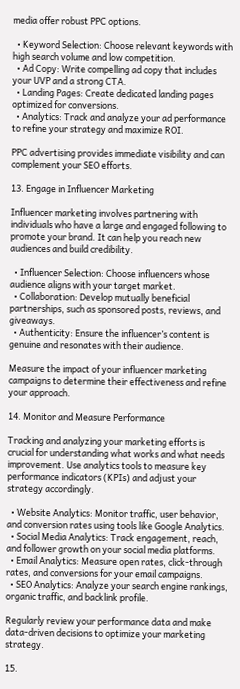media offer robust PPC options.

  • Keyword Selection: Choose relevant keywords with high search volume and low competition.
  • Ad Copy: Write compelling ad copy that includes your UVP and a strong CTA.
  • Landing Pages: Create dedicated landing pages optimized for conversions.
  • Analytics: Track and analyze your ad performance to refine your strategy and maximize ROI.

PPC advertising provides immediate visibility and can complement your SEO efforts.

13. Engage in Influencer Marketing

Influencer marketing involves partnering with individuals who have a large and engaged following to promote your brand. It can help you reach new audiences and build credibility.

  • Influencer Selection: Choose influencers whose audience aligns with your target market.
  • Collaboration: Develop mutually beneficial partnerships, such as sponsored posts, reviews, and giveaways.
  • Authenticity: Ensure the influencer’s content is genuine and resonates with their audience.

Measure the impact of your influencer marketing campaigns to determine their effectiveness and refine your approach.

14. Monitor and Measure Performance

Tracking and analyzing your marketing efforts is crucial for understanding what works and what needs improvement. Use analytics tools to measure key performance indicators (KPIs) and adjust your strategy accordingly.

  • Website Analytics: Monitor traffic, user behavior, and conversion rates using tools like Google Analytics.
  • Social Media Analytics: Track engagement, reach, and follower growth on your social media platforms.
  • Email Analytics: Measure open rates, click-through rates, and conversions for your email campaigns.
  • SEO Analytics: Analyze your search engine rankings, organic traffic, and backlink profile.

Regularly review your performance data and make data-driven decisions to optimize your marketing strategy.

15.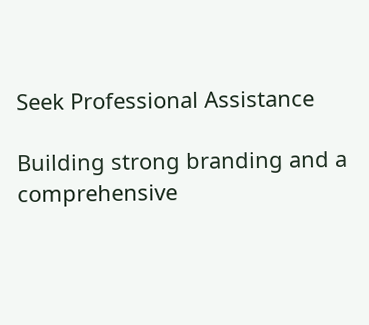Seek Professional Assistance

Building strong branding and a comprehensive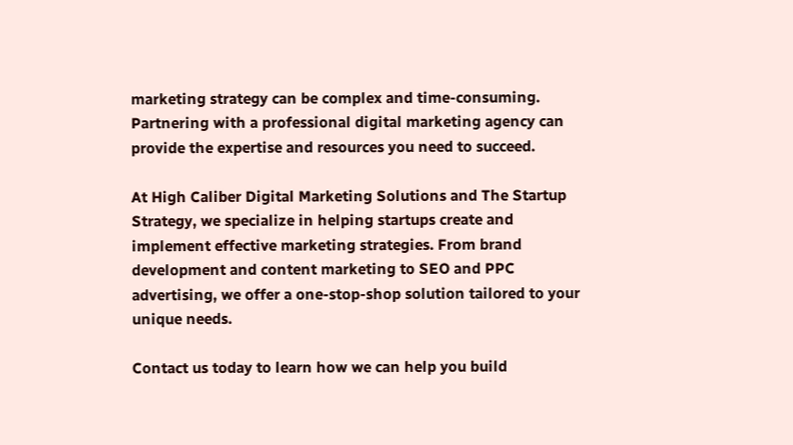marketing strategy can be complex and time-consuming. Partnering with a professional digital marketing agency can provide the expertise and resources you need to succeed.

At High Caliber Digital Marketing Solutions and The Startup Strategy, we specialize in helping startups create and implement effective marketing strategies. From brand development and content marketing to SEO and PPC advertising, we offer a one-stop-shop solution tailored to your unique needs.

Contact us today to learn how we can help you build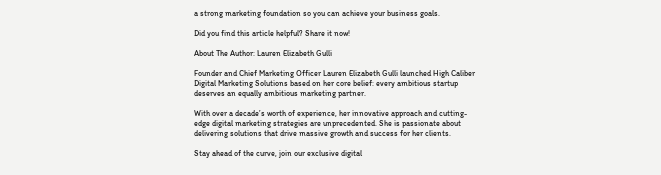a strong marketing foundation so you can achieve your business goals.

Did you find this article helpful? Share it now!

About The Author: Lauren Elizabeth Gulli

Founder and Chief Marketing Officer Lauren Elizabeth Gulli launched High Caliber Digital Marketing Solutions based on her core belief: every ambitious startup deserves an equally ambitious marketing partner.

With over a decade’s worth of experience, her innovative approach and cutting-edge digital marketing strategies are unprecedented. She is passionate about delivering solutions that drive massive growth and success for her clients.

Stay ahead of the curve, join our exclusive digital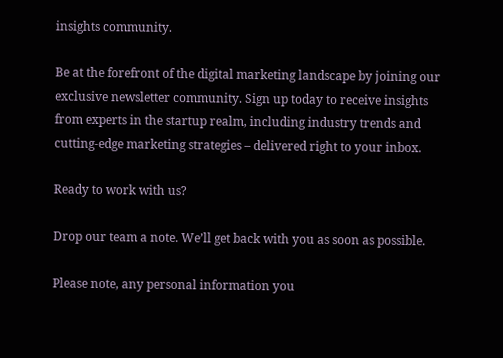insights community.

Be at the forefront of the digital marketing landscape by joining our exclusive newsletter community. Sign up today to receive insights from experts in the startup realm, including industry trends and cutting-edge marketing strategies – delivered right to your inbox.

Ready to work with us?

Drop our team a note. We’ll get back with you as soon as possible.

Please note, any personal information you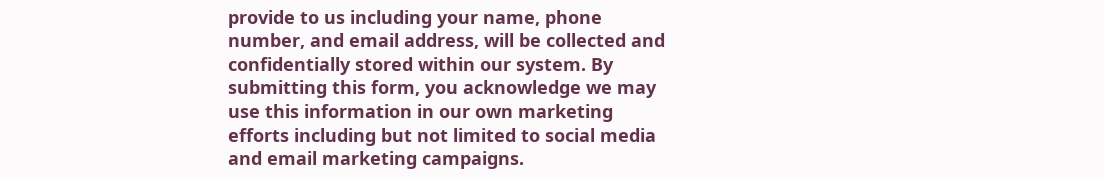provide to us including your name, phone number, and email address, will be collected and confidentially stored within our system. By submitting this form, you acknowledge we may use this information in our own marketing efforts including but not limited to social media and email marketing campaigns.